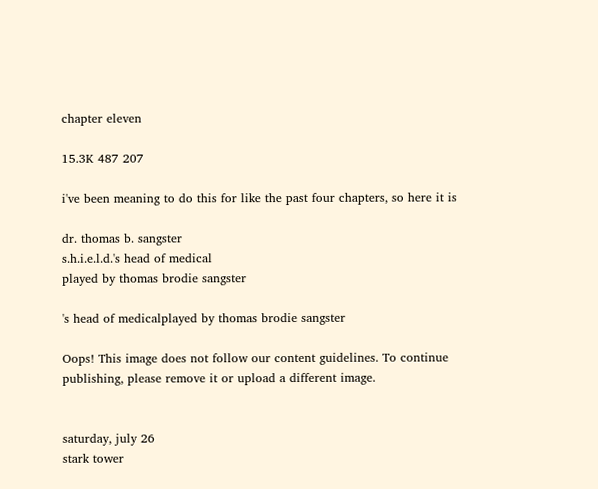chapter eleven

15.3K 487 207

i've been meaning to do this for like the past four chapters, so here it is

dr. thomas b. sangster
s.h.i.e.l.d.'s head of medical
played by thomas brodie sangster

's head of medicalplayed by thomas brodie sangster

Oops! This image does not follow our content guidelines. To continue publishing, please remove it or upload a different image.


saturday, july 26
stark tower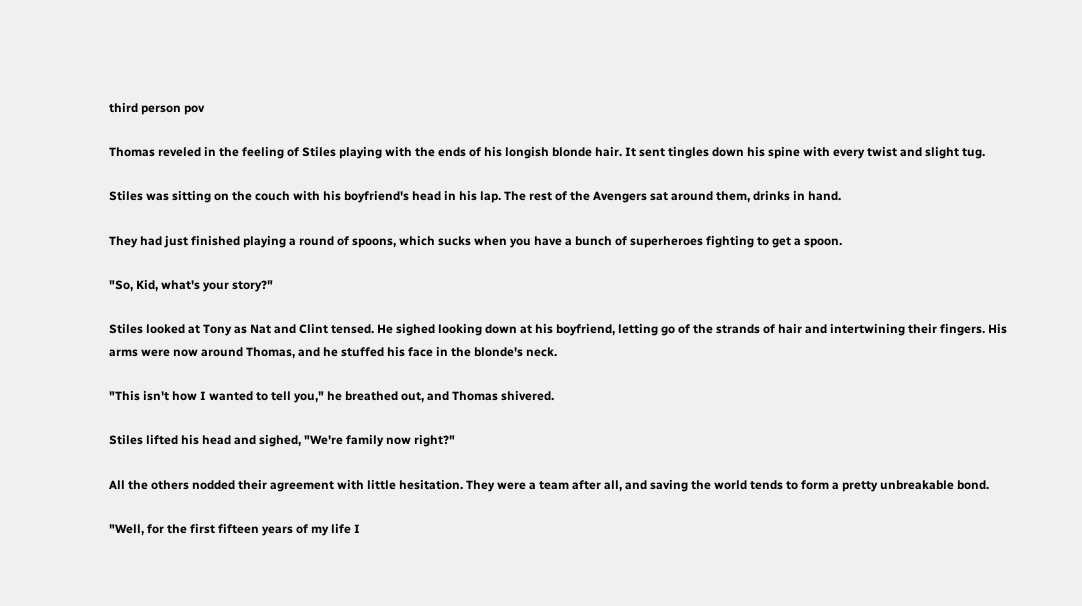third person pov

Thomas reveled in the feeling of Stiles playing with the ends of his longish blonde hair. It sent tingles down his spine with every twist and slight tug.

Stiles was sitting on the couch with his boyfriend's head in his lap. The rest of the Avengers sat around them, drinks in hand.

They had just finished playing a round of spoons, which sucks when you have a bunch of superheroes fighting to get a spoon.

"So, Kid, what's your story?"

Stiles looked at Tony as Nat and Clint tensed. He sighed looking down at his boyfriend, letting go of the strands of hair and intertwining their fingers. His arms were now around Thomas, and he stuffed his face in the blonde's neck.

"This isn't how I wanted to tell you," he breathed out, and Thomas shivered.

Stiles lifted his head and sighed, "We're family now right?"

All the others nodded their agreement with little hesitation. They were a team after all, and saving the world tends to form a pretty unbreakable bond.

"Well, for the first fifteen years of my life I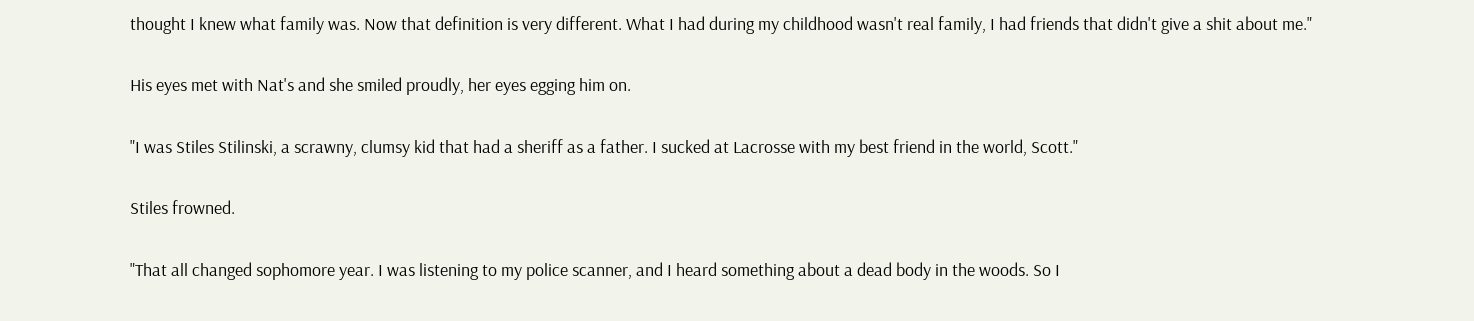thought I knew what family was. Now that definition is very different. What I had during my childhood wasn't real family, I had friends that didn't give a shit about me."

His eyes met with Nat's and she smiled proudly, her eyes egging him on.

"I was Stiles Stilinski, a scrawny, clumsy kid that had a sheriff as a father. I sucked at Lacrosse with my best friend in the world, Scott."

Stiles frowned.

"That all changed sophomore year. I was listening to my police scanner, and I heard something about a dead body in the woods. So I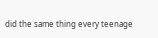did the same thing every teenage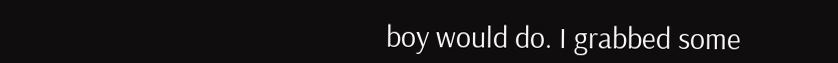boy would do. I grabbed some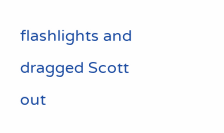flashlights and dragged Scott out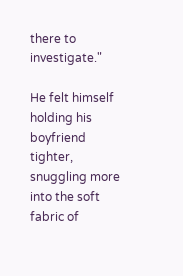there to investigate."

He felt himself holding his boyfriend tighter, snuggling more into the soft fabric of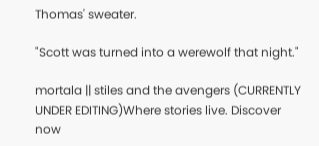Thomas' sweater.

"Scott was turned into a werewolf that night."

mortala || stiles and the avengers (CURRENTLY UNDER EDITING)Where stories live. Discover now